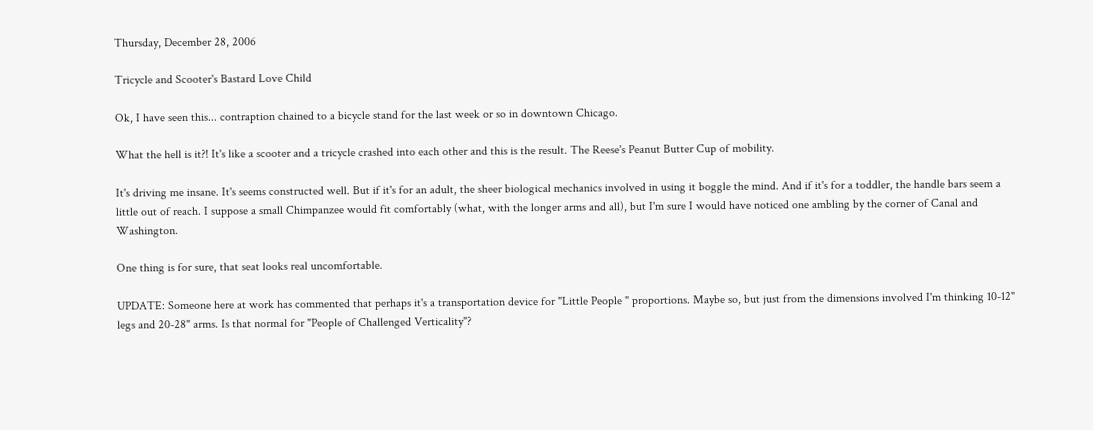Thursday, December 28, 2006

Tricycle and Scooter's Bastard Love Child

Ok, I have seen this... contraption chained to a bicycle stand for the last week or so in downtown Chicago.

What the hell is it?! It's like a scooter and a tricycle crashed into each other and this is the result. The Reese's Peanut Butter Cup of mobility.

It's driving me insane. It's seems constructed well. But if it's for an adult, the sheer biological mechanics involved in using it boggle the mind. And if it's for a toddler, the handle bars seem a little out of reach. I suppose a small Chimpanzee would fit comfortably (what, with the longer arms and all), but I'm sure I would have noticed one ambling by the corner of Canal and Washington.

One thing is for sure, that seat looks real uncomfortable.

UPDATE: Someone here at work has commented that perhaps it's a transportation device for "Little People " proportions. Maybe so, but just from the dimensions involved I'm thinking 10-12" legs and 20-28" arms. Is that normal for "People of Challenged Verticality"?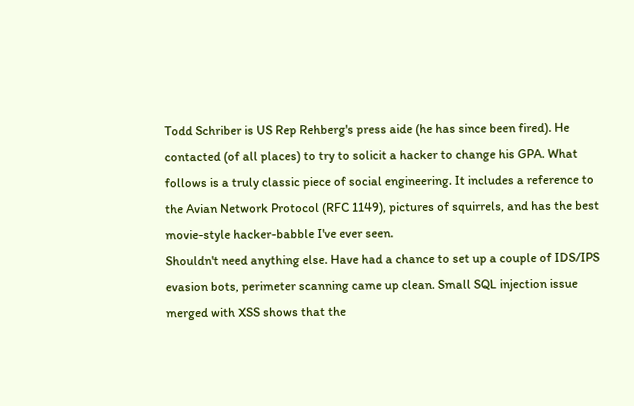Todd Schriber is US Rep Rehberg's press aide (he has since been fired). He contacted (of all places) to try to solicit a hacker to change his GPA. What follows is a truly classic piece of social engineering. It includes a reference to the Avian Network Protocol (RFC 1149), pictures of squirrels, and has the best movie-style hacker-babble I've ever seen.
Shouldn't need anything else. Have had a chance to set up a couple of IDS/IPS evasion bots, perimeter scanning came up clean. Small SQL injection issue merged with XSS shows that the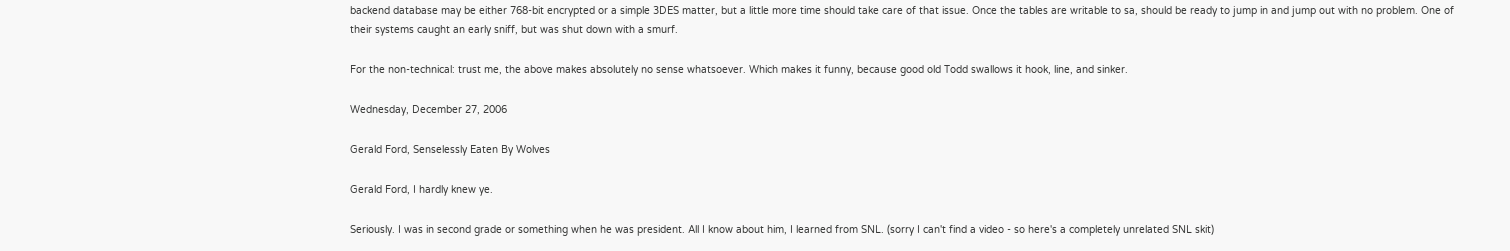backend database may be either 768-bit encrypted or a simple 3DES matter, but a little more time should take care of that issue. Once the tables are writable to sa, should be ready to jump in and jump out with no problem. One of their systems caught an early sniff, but was shut down with a smurf.

For the non-technical: trust me, the above makes absolutely no sense whatsoever. Which makes it funny, because good old Todd swallows it hook, line, and sinker.

Wednesday, December 27, 2006

Gerald Ford, Senselessly Eaten By Wolves

Gerald Ford, I hardly knew ye.

Seriously. I was in second grade or something when he was president. All I know about him, I learned from SNL. (sorry I can't find a video - so here's a completely unrelated SNL skit)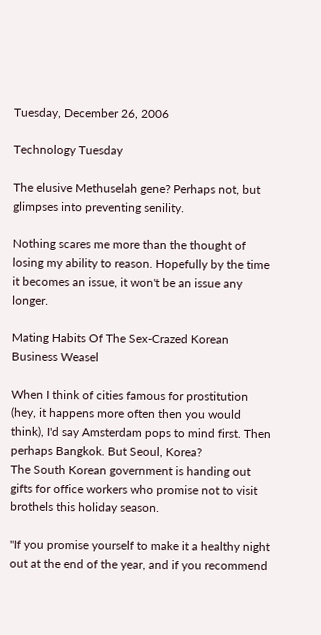Tuesday, December 26, 2006

Technology Tuesday

The elusive Methuselah gene? Perhaps not, but glimpses into preventing senility.

Nothing scares me more than the thought of losing my ability to reason. Hopefully by the time it becomes an issue, it won't be an issue any longer.

Mating Habits Of The Sex-Crazed Korean Business Weasel

When I think of cities famous for prostitution (hey, it happens more often then you would think), I'd say Amsterdam pops to mind first. Then perhaps Bangkok. But Seoul, Korea?
The South Korean government is handing out gifts for office workers who promise not to visit brothels this holiday season.

"If you promise yourself to make it a healthy night out at the end of the year, and if you recommend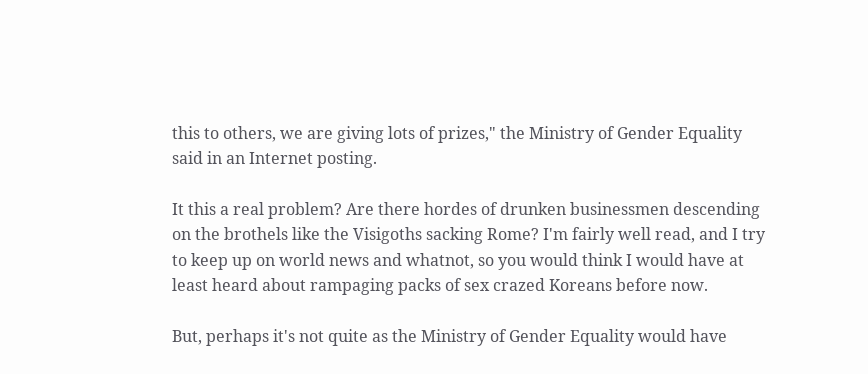this to others, we are giving lots of prizes," the Ministry of Gender Equality said in an Internet posting.

It this a real problem? Are there hordes of drunken businessmen descending on the brothels like the Visigoths sacking Rome? I'm fairly well read, and I try to keep up on world news and whatnot, so you would think I would have at least heard about rampaging packs of sex crazed Koreans before now.

But, perhaps it's not quite as the Ministry of Gender Equality would have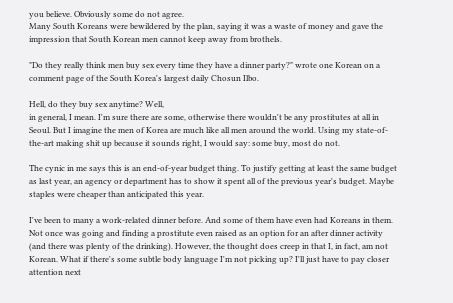you believe. Obviously some do not agree.
Many South Koreans were bewildered by the plan, saying it was a waste of money and gave the impression that South Korean men cannot keep away from brothels.

"Do they really think men buy sex every time they have a dinner party?" wrote one Korean on a comment page of the South Korea's largest daily Chosun Ilbo.

Hell, do they buy sex anytime? Well,
in general, I mean. I'm sure there are some, otherwise there wouldn't be any prostitutes at all in Seoul. But I imagine the men of Korea are much like all men around the world. Using my state-of-the-art making shit up because it sounds right, I would say: some buy, most do not.

The cynic in me says this is an end-of-year budget thing. To justify getting at least the same budget as last year, an agency or department has to show it spent all of the previous year's budget. Maybe staples were cheaper than anticipated this year.

I've been to many a work-related dinner before. And some of them have even had Koreans in them. Not once was going and finding a prostitute even raised as an option for an after dinner activity (and there was plenty of the drinking). However, the thought does creep in that I, in fact, am not Korean. What if there's some subtle body language I'm not picking up? I'll just have to pay closer attention next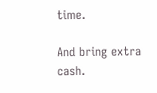time.

And bring extra cash.